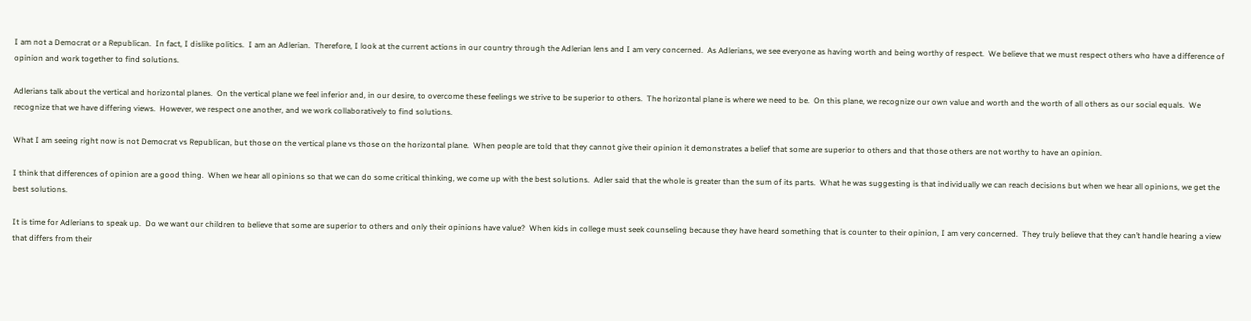I am not a Democrat or a Republican.  In fact, I dislike politics.  I am an Adlerian.  Therefore, I look at the current actions in our country through the Adlerian lens and I am very concerned.  As Adlerians, we see everyone as having worth and being worthy of respect.  We believe that we must respect others who have a difference of opinion and work together to find solutions.

Adlerians talk about the vertical and horizontal planes.  On the vertical plane we feel inferior and, in our desire, to overcome these feelings we strive to be superior to others.  The horizontal plane is where we need to be.  On this plane, we recognize our own value and worth and the worth of all others as our social equals.  We recognize that we have differing views.  However, we respect one another, and we work collaboratively to find solutions.

What I am seeing right now is not Democrat vs Republican, but those on the vertical plane vs those on the horizontal plane.  When people are told that they cannot give their opinion it demonstrates a belief that some are superior to others and that those others are not worthy to have an opinion.

I think that differences of opinion are a good thing.  When we hear all opinions so that we can do some critical thinking, we come up with the best solutions.  Adler said that the whole is greater than the sum of its parts.  What he was suggesting is that individually we can reach decisions but when we hear all opinions, we get the best solutions.

It is time for Adlerians to speak up.  Do we want our children to believe that some are superior to others and only their opinions have value?  When kids in college must seek counseling because they have heard something that is counter to their opinion, I am very concerned.  They truly believe that they can’t handle hearing a view that differs from their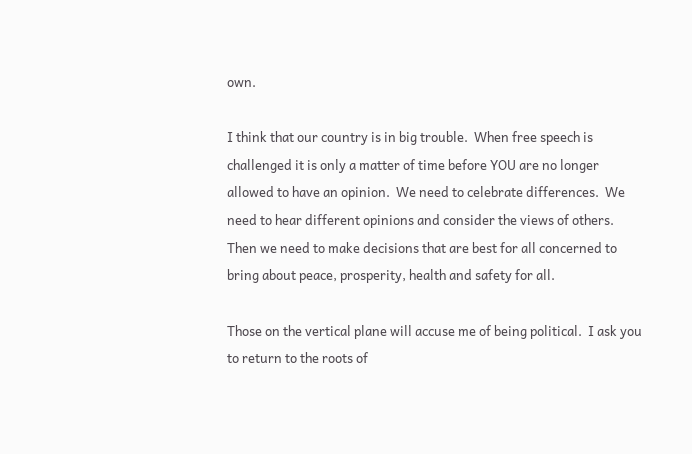own.

I think that our country is in big trouble.  When free speech is challenged it is only a matter of time before YOU are no longer allowed to have an opinion.  We need to celebrate differences.  We need to hear different opinions and consider the views of others.  Then we need to make decisions that are best for all concerned to bring about peace, prosperity, health and safety for all.

Those on the vertical plane will accuse me of being political.  I ask you to return to the roots of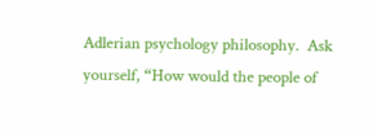Adlerian psychology philosophy.  Ask yourself, “How would the people of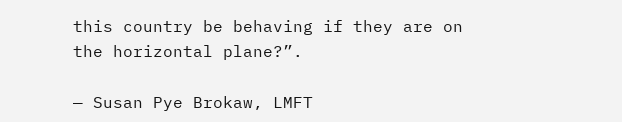this country be behaving if they are on the horizontal plane?”.

— Susan Pye Brokaw, LMFT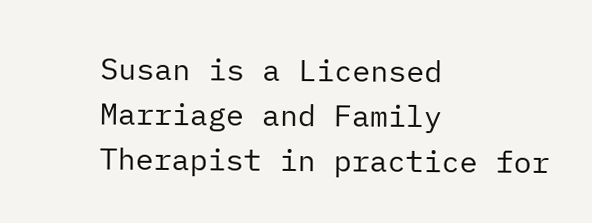Susan is a Licensed Marriage and Family Therapist in practice for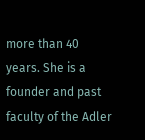more than 40 years. She is a founder and past faculty of the Adler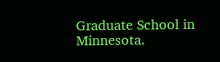Graduate School in Minnesota.